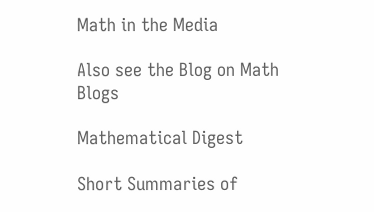Math in the Media

Also see the Blog on Math Blogs

Mathematical Digest

Short Summaries of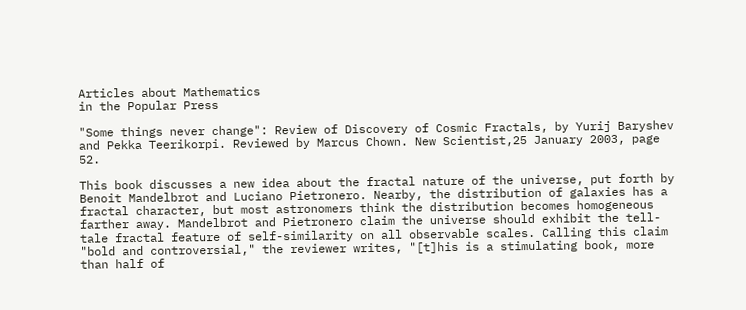Articles about Mathematics
in the Popular Press

"Some things never change": Review of Discovery of Cosmic Fractals, by Yurij Baryshev and Pekka Teerikorpi. Reviewed by Marcus Chown. New Scientist,25 January 2003, page 52.

This book discusses a new idea about the fractal nature of the universe, put forth by Benoit Mandelbrot and Luciano Pietronero. Nearby, the distribution of galaxies has a fractal character, but most astronomers think the distribution becomes homogeneous farther away. Mandelbrot and Pietronero claim the universe should exhibit the tell-tale fractal feature of self-similarity on all observable scales. Calling this claim "bold and controversial," the reviewer writes, "[t]his is a stimulating book, more than half of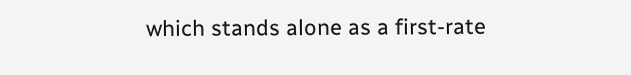which stands alone as a first-rate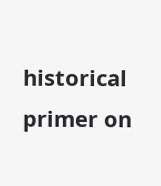historical primer on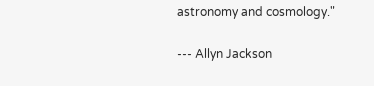astronomy and cosmology."

--- Allyn Jackson